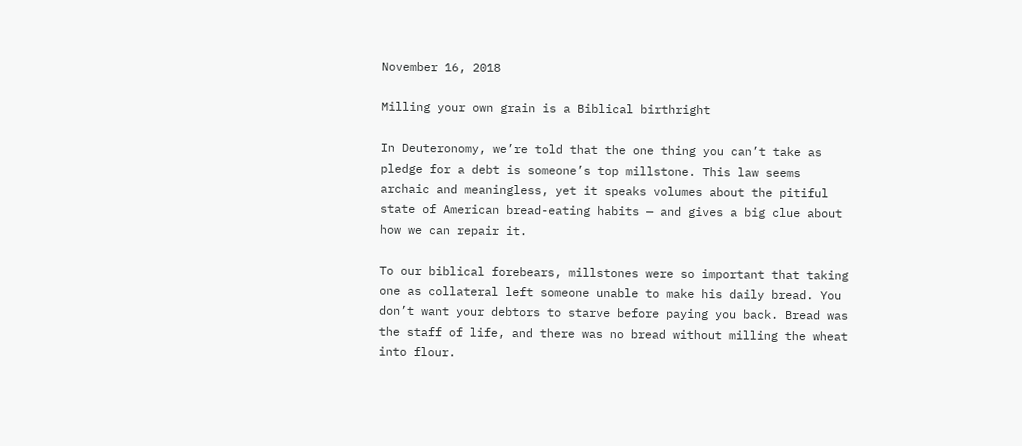November 16, 2018

Milling your own grain is a Biblical birthright

In Deuteronomy, we’re told that the one thing you can’t take as pledge for a debt is someone’s top millstone. This law seems archaic and meaningless, yet it speaks volumes about the pitiful state of American bread-eating habits — and gives a big clue about how we can repair it.

To our biblical forebears, millstones were so important that taking one as collateral left someone unable to make his daily bread. You don’t want your debtors to starve before paying you back. Bread was the staff of life, and there was no bread without milling the wheat into flour.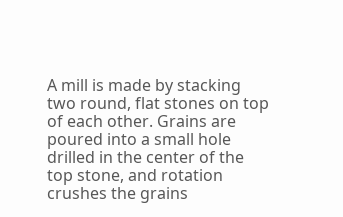A mill is made by stacking two round, flat stones on top of each other. Grains are poured into a small hole drilled in the center of the top stone, and rotation crushes the grains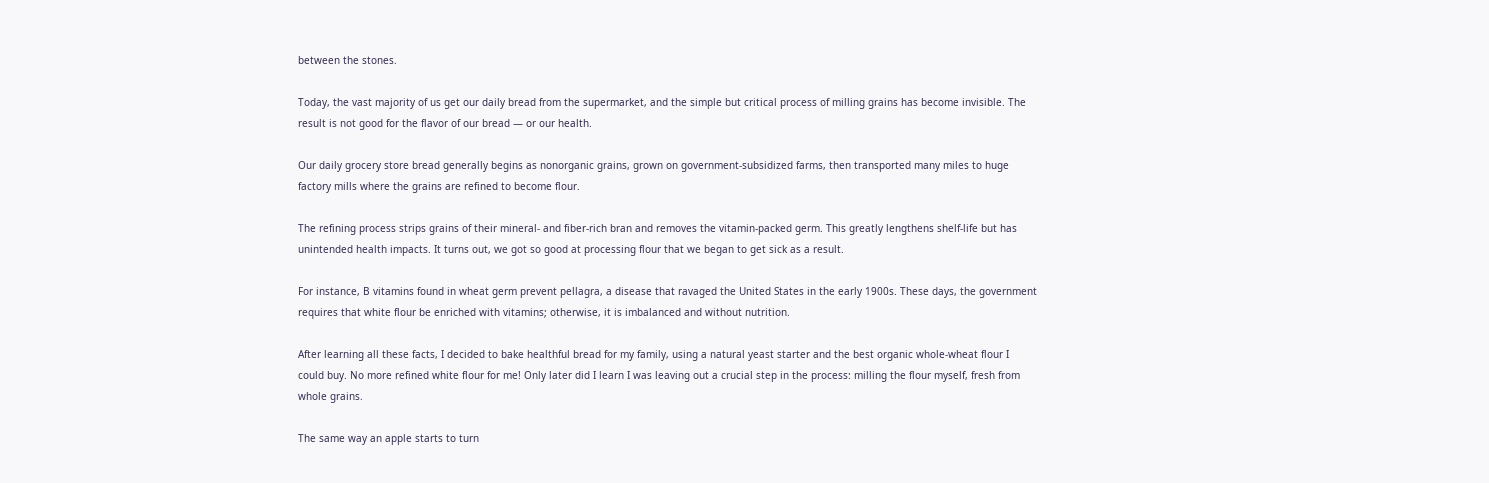between the stones.

Today, the vast majority of us get our daily bread from the supermarket, and the simple but critical process of milling grains has become invisible. The result is not good for the flavor of our bread — or our health.

Our daily grocery store bread generally begins as nonorganic grains, grown on government-subsidized farms, then transported many miles to huge factory mills where the grains are refined to become flour.

The refining process strips grains of their mineral- and fiber-rich bran and removes the vitamin-packed germ. This greatly lengthens shelf-life but has unintended health impacts. It turns out, we got so good at processing flour that we began to get sick as a result.

For instance, B vitamins found in wheat germ prevent pellagra, a disease that ravaged the United States in the early 1900s. These days, the government requires that white flour be enriched with vitamins; otherwise, it is imbalanced and without nutrition.

After learning all these facts, I decided to bake healthful bread for my family, using a natural yeast starter and the best organic whole-wheat flour I could buy. No more refined white flour for me! Only later did I learn I was leaving out a crucial step in the process: milling the flour myself, fresh from whole grains.

The same way an apple starts to turn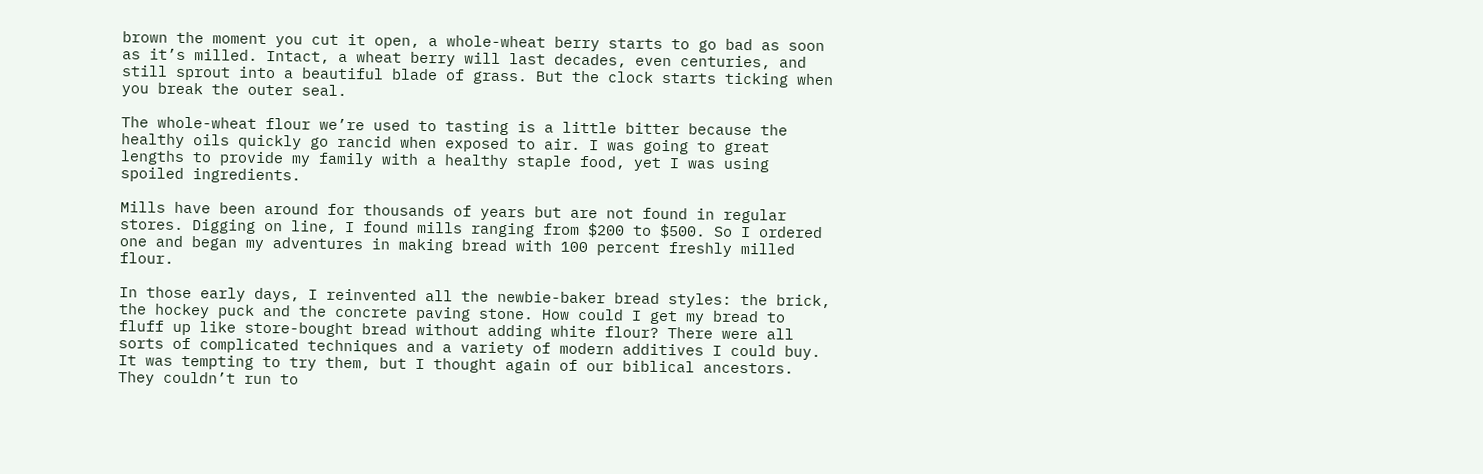brown the moment you cut it open, a whole-wheat berry starts to go bad as soon as it’s milled. Intact, a wheat berry will last decades, even centuries, and still sprout into a beautiful blade of grass. But the clock starts ticking when you break the outer seal.

The whole-wheat flour we’re used to tasting is a little bitter because the healthy oils quickly go rancid when exposed to air. I was going to great lengths to provide my family with a healthy staple food, yet I was using spoiled ingredients.

Mills have been around for thousands of years but are not found in regular stores. Digging on line, I found mills ranging from $200 to $500. So I ordered one and began my adventures in making bread with 100 percent freshly milled flour.

In those early days, I reinvented all the newbie-baker bread styles: the brick, the hockey puck and the concrete paving stone. How could I get my bread to fluff up like store-bought bread without adding white flour? There were all sorts of complicated techniques and a variety of modern additives I could buy. It was tempting to try them, but I thought again of our biblical ancestors. They couldn’t run to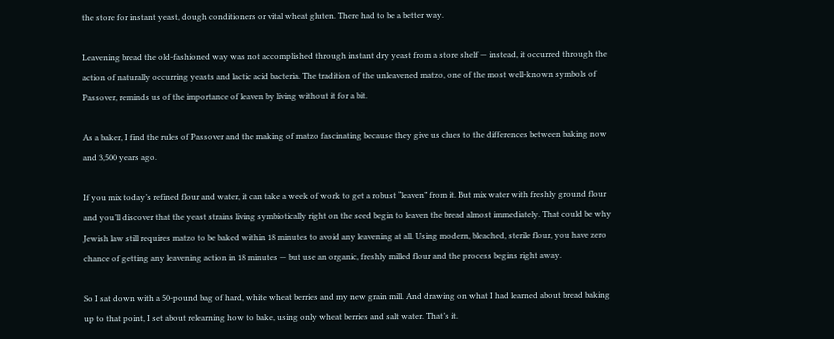the store for instant yeast, dough conditioners or vital wheat gluten. There had to be a better way.

Leavening bread the old-fashioned way was not accomplished through instant dry yeast from a store shelf — instead, it occurred through the action of naturally occurring yeasts and lactic acid bacteria. The tradition of the unleavened matzo, one of the most well-known symbols of Passover, reminds us of the importance of leaven by living without it for a bit.

As a baker, I find the rules of Passover and the making of matzo fascinating because they give us clues to the differences between baking now and 3,500 years ago.

If you mix today’s refined flour and water, it can take a week of work to get a robust “leaven” from it. But mix water with freshly ground flour and you’ll discover that the yeast strains living symbiotically right on the seed begin to leaven the bread almost immediately. That could be why Jewish law still requires matzo to be baked within 18 minutes to avoid any leavening at all. Using modern, bleached, sterile flour, you have zero chance of getting any leavening action in 18 minutes — but use an organic, freshly milled flour and the process begins right away.

So I sat down with a 50-pound bag of hard, white wheat berries and my new grain mill. And drawing on what I had learned about bread baking up to that point, I set about relearning how to bake, using only wheat berries and salt water. That’s it.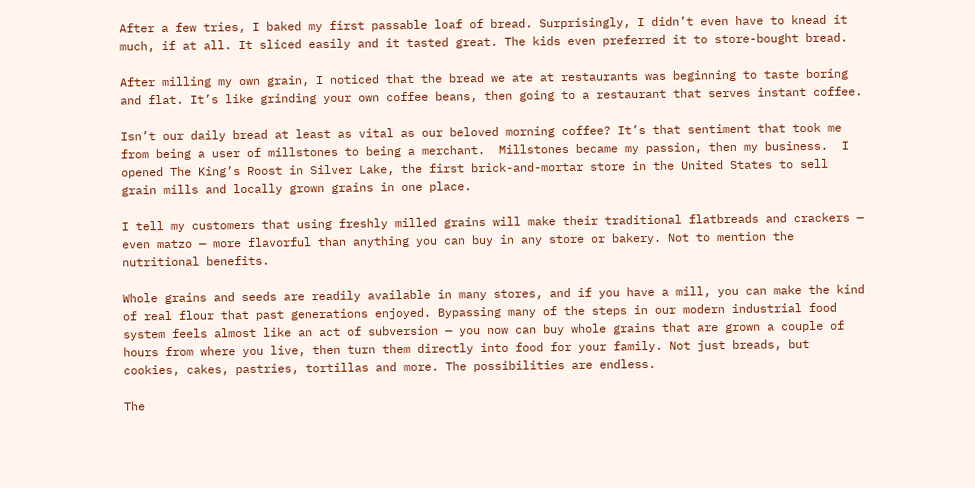After a few tries, I baked my first passable loaf of bread. Surprisingly, I didn’t even have to knead it much, if at all. It sliced easily and it tasted great. The kids even preferred it to store-bought bread.

After milling my own grain, I noticed that the bread we ate at restaurants was beginning to taste boring and flat. It’s like grinding your own coffee beans, then going to a restaurant that serves instant coffee.

Isn’t our daily bread at least as vital as our beloved morning coffee? It’s that sentiment that took me from being a user of millstones to being a merchant.  Millstones became my passion, then my business.  I opened The King’s Roost in Silver Lake, the first brick-and-mortar store in the United States to sell grain mills and locally grown grains in one place.

I tell my customers that using freshly milled grains will make their traditional flatbreads and crackers — even matzo — more flavorful than anything you can buy in any store or bakery. Not to mention the nutritional benefits.

Whole grains and seeds are readily available in many stores, and if you have a mill, you can make the kind of real flour that past generations enjoyed. Bypassing many of the steps in our modern industrial food system feels almost like an act of subversion — you now can buy whole grains that are grown a couple of hours from where you live, then turn them directly into food for your family. Not just breads, but cookies, cakes, pastries, tortillas and more. The possibilities are endless.

The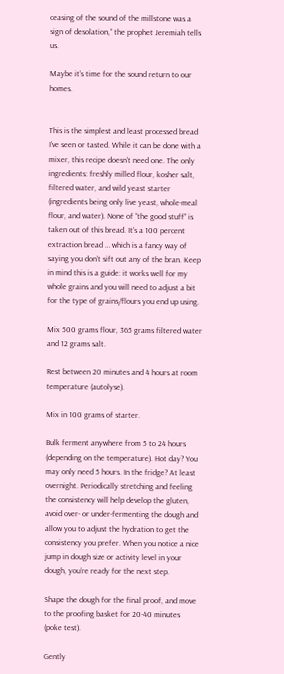ceasing of the sound of the millstone was a sign of desolation,” the prophet Jeremiah tells us.

Maybe it’s time for the sound return to our homes.


This is the simplest and least processed bread I’ve seen or tasted. While it can be done with a mixer, this recipe doesn’t need one. The only ingredients: freshly milled flour, kosher salt, filtered water, and wild yeast starter (ingredients being only live yeast, whole-meal flour, and water). None of “the good stuff” is taken out of this bread. It’s a 100 percent extraction bread … which is a fancy way of saying you don’t sift out any of the bran. Keep in mind this is a guide: it works well for my whole grains and you will need to adjust a bit for the type of grains/flours you end up using.

Mix 500 grams flour, 365 grams filtered water and 12 grams salt.

Rest between 20 minutes and 4 hours at room temperature (autolyse).

Mix in 100 grams of starter.

Bulk ferment anywhere from 5 to 24 hours (depending on the temperature). Hot day? You may only need 5 hours. In the fridge? At least overnight. Periodically stretching and feeling the consistency will help develop the gluten, avoid over- or under-fermenting the dough and allow you to adjust the hydration to get the consistency you prefer. When you notice a nice jump in dough size or activity level in your dough, you’re ready for the next step.

Shape the dough for the final proof, and move to the proofing basket for 20-40 minutes (poke test).

Gently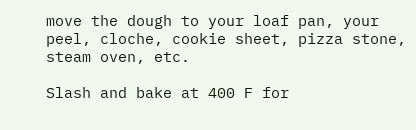move the dough to your loaf pan, your peel, cloche, cookie sheet, pizza stone, steam oven, etc.

Slash and bake at 400 F for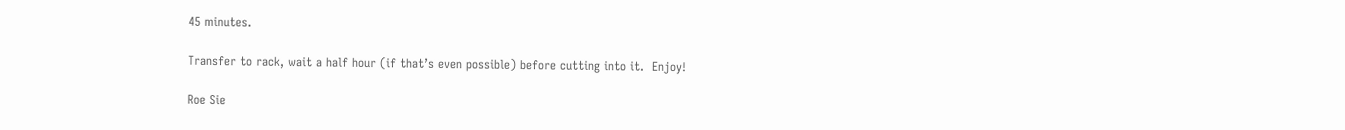45 minutes.

Transfer to rack, wait a half hour (if that’s even possible) before cutting into it.  Enjoy!

Roe Sie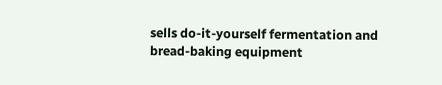sells do-it-yourself fermentation and bread-baking equipment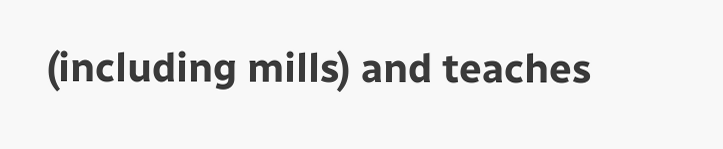(including mills) and teaches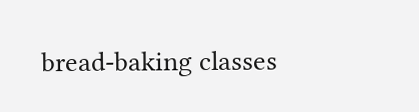bread-baking classes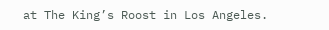at The King’s Roost in Los Angeles.